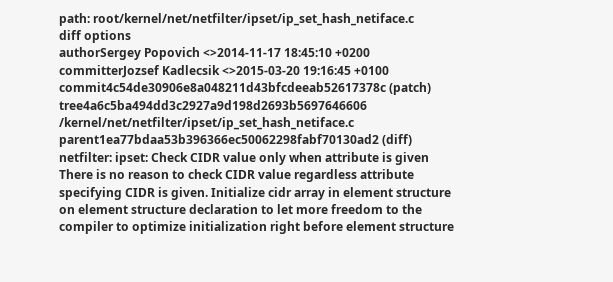path: root/kernel/net/netfilter/ipset/ip_set_hash_netiface.c
diff options
authorSergey Popovich <>2014-11-17 18:45:10 +0200
committerJozsef Kadlecsik <>2015-03-20 19:16:45 +0100
commit4c54de30906e8a048211d43bfcdeeab52617378c (patch)
tree4a6c5ba494dd3c2927a9d198d2693b5697646606 /kernel/net/netfilter/ipset/ip_set_hash_netiface.c
parent1ea77bdaa53b396366ec50062298fabf70130ad2 (diff)
netfilter: ipset: Check CIDR value only when attribute is given
There is no reason to check CIDR value regardless attribute specifying CIDR is given. Initialize cidr array in element structure on element structure declaration to let more freedom to the compiler to optimize initialization right before element structure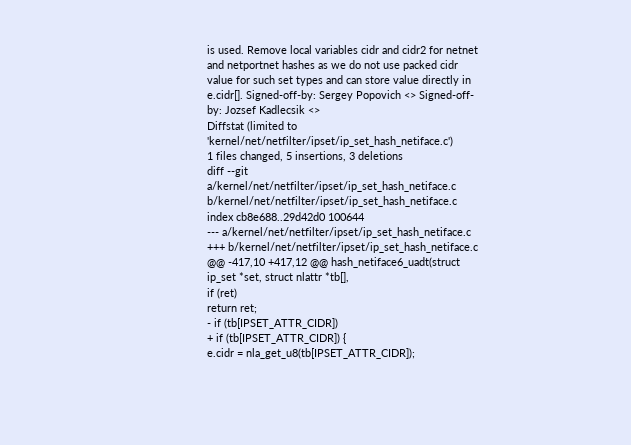is used. Remove local variables cidr and cidr2 for netnet and netportnet hashes as we do not use packed cidr value for such set types and can store value directly in e.cidr[]. Signed-off-by: Sergey Popovich <> Signed-off-by: Jozsef Kadlecsik <>
Diffstat (limited to 'kernel/net/netfilter/ipset/ip_set_hash_netiface.c')
1 files changed, 5 insertions, 3 deletions
diff --git a/kernel/net/netfilter/ipset/ip_set_hash_netiface.c b/kernel/net/netfilter/ipset/ip_set_hash_netiface.c
index cb8e688..29d42d0 100644
--- a/kernel/net/netfilter/ipset/ip_set_hash_netiface.c
+++ b/kernel/net/netfilter/ipset/ip_set_hash_netiface.c
@@ -417,10 +417,12 @@ hash_netiface6_uadt(struct ip_set *set, struct nlattr *tb[],
if (ret)
return ret;
- if (tb[IPSET_ATTR_CIDR])
+ if (tb[IPSET_ATTR_CIDR]) {
e.cidr = nla_get_u8(tb[IPSET_ATTR_CIDR]);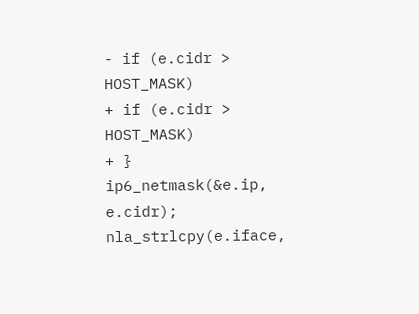- if (e.cidr > HOST_MASK)
+ if (e.cidr > HOST_MASK)
+ }
ip6_netmask(&e.ip, e.cidr);
nla_strlcpy(e.iface,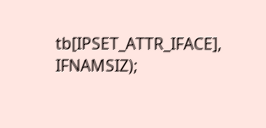tb[IPSET_ATTR_IFACE], IFNAMSIZ);